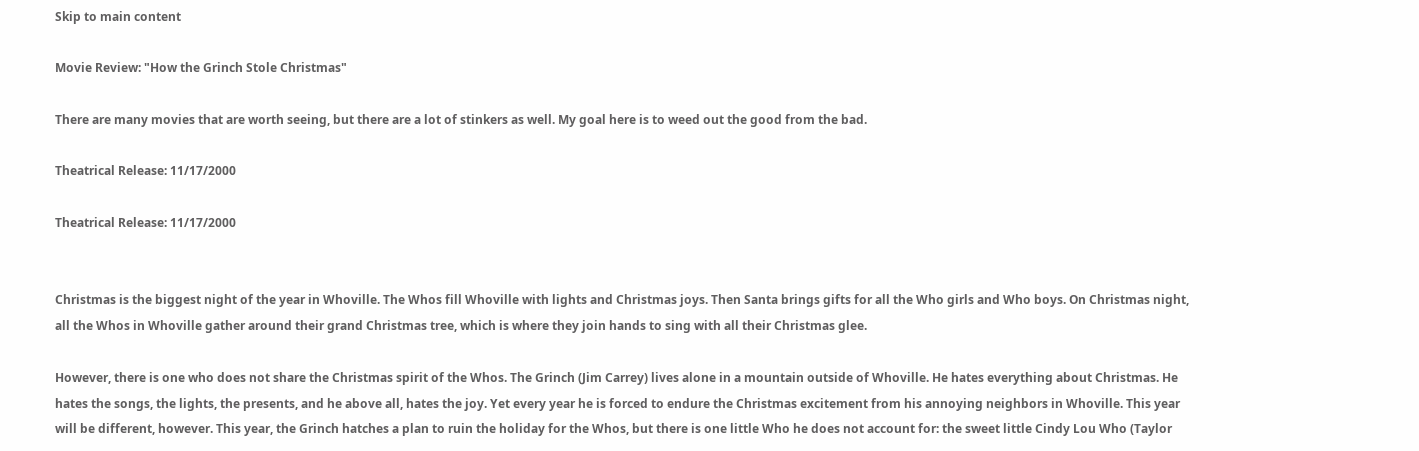Skip to main content

Movie Review: "How the Grinch Stole Christmas"

There are many movies that are worth seeing, but there are a lot of stinkers as well. My goal here is to weed out the good from the bad.

Theatrical Release: 11/17/2000

Theatrical Release: 11/17/2000


Christmas is the biggest night of the year in Whoville. The Whos fill Whoville with lights and Christmas joys. Then Santa brings gifts for all the Who girls and Who boys. On Christmas night, all the Whos in Whoville gather around their grand Christmas tree, which is where they join hands to sing with all their Christmas glee.

However, there is one who does not share the Christmas spirit of the Whos. The Grinch (Jim Carrey) lives alone in a mountain outside of Whoville. He hates everything about Christmas. He hates the songs, the lights, the presents, and he above all, hates the joy. Yet every year he is forced to endure the Christmas excitement from his annoying neighbors in Whoville. This year will be different, however. This year, the Grinch hatches a plan to ruin the holiday for the Whos, but there is one little Who he does not account for: the sweet little Cindy Lou Who (Taylor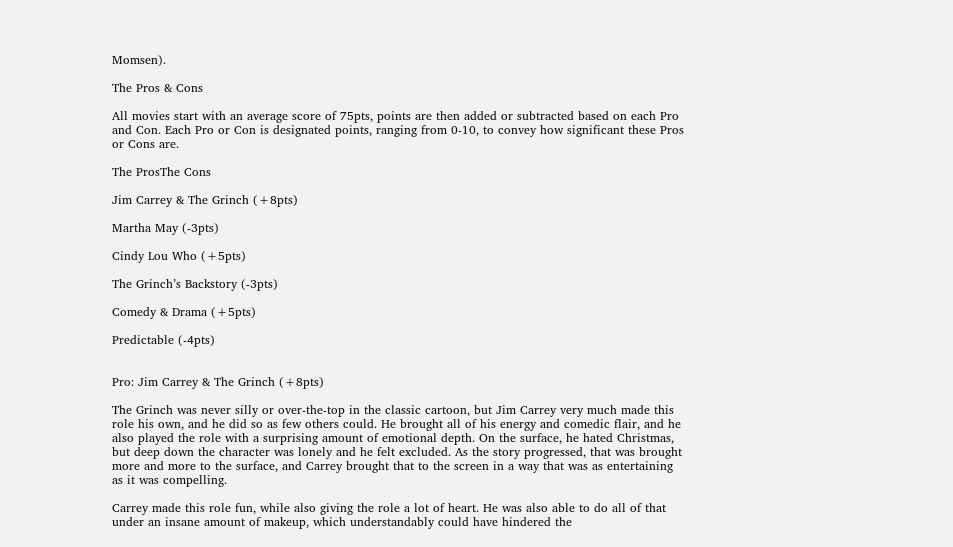Momsen).

The Pros & Cons

All movies start with an average score of 75pts, points are then added or subtracted based on each Pro and Con. Each Pro or Con is designated points, ranging from 0-10, to convey how significant these Pros or Cons are.

The ProsThe Cons

Jim Carrey & The Grinch (+8pts)

Martha May (-3pts)

Cindy Lou Who (+5pts)

The Grinch’s Backstory (-3pts)

Comedy & Drama (+5pts)

Predictable (-4pts)


Pro: Jim Carrey & The Grinch (+8pts)

The Grinch was never silly or over-the-top in the classic cartoon, but Jim Carrey very much made this role his own, and he did so as few others could. He brought all of his energy and comedic flair, and he also played the role with a surprising amount of emotional depth. On the surface, he hated Christmas, but deep down the character was lonely and he felt excluded. As the story progressed, that was brought more and more to the surface, and Carrey brought that to the screen in a way that was as entertaining as it was compelling.

Carrey made this role fun, while also giving the role a lot of heart. He was also able to do all of that under an insane amount of makeup, which understandably could have hindered the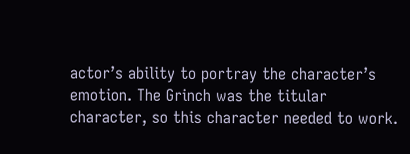actor’s ability to portray the character’s emotion. The Grinch was the titular character, so this character needed to work.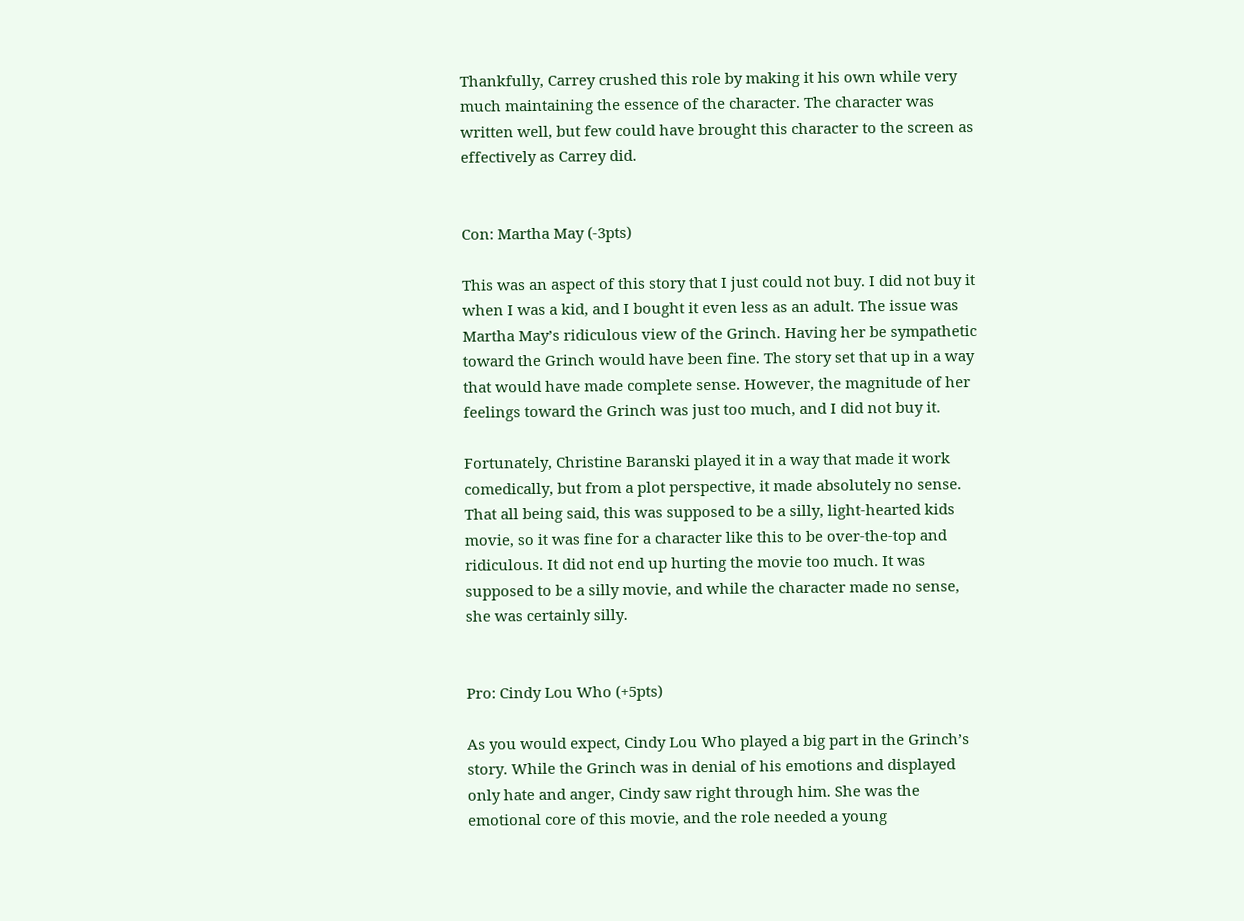Thankfully, Carrey crushed this role by making it his own while very much maintaining the essence of the character. The character was written well, but few could have brought this character to the screen as effectively as Carrey did.


Con: Martha May (-3pts)

This was an aspect of this story that I just could not buy. I did not buy it when I was a kid, and I bought it even less as an adult. The issue was Martha May’s ridiculous view of the Grinch. Having her be sympathetic toward the Grinch would have been fine. The story set that up in a way that would have made complete sense. However, the magnitude of her feelings toward the Grinch was just too much, and I did not buy it.

Fortunately, Christine Baranski played it in a way that made it work comedically, but from a plot perspective, it made absolutely no sense. That all being said, this was supposed to be a silly, light-hearted kids movie, so it was fine for a character like this to be over-the-top and ridiculous. It did not end up hurting the movie too much. It was supposed to be a silly movie, and while the character made no sense, she was certainly silly.


Pro: Cindy Lou Who (+5pts)

As you would expect, Cindy Lou Who played a big part in the Grinch’s story. While the Grinch was in denial of his emotions and displayed only hate and anger, Cindy saw right through him. She was the emotional core of this movie, and the role needed a young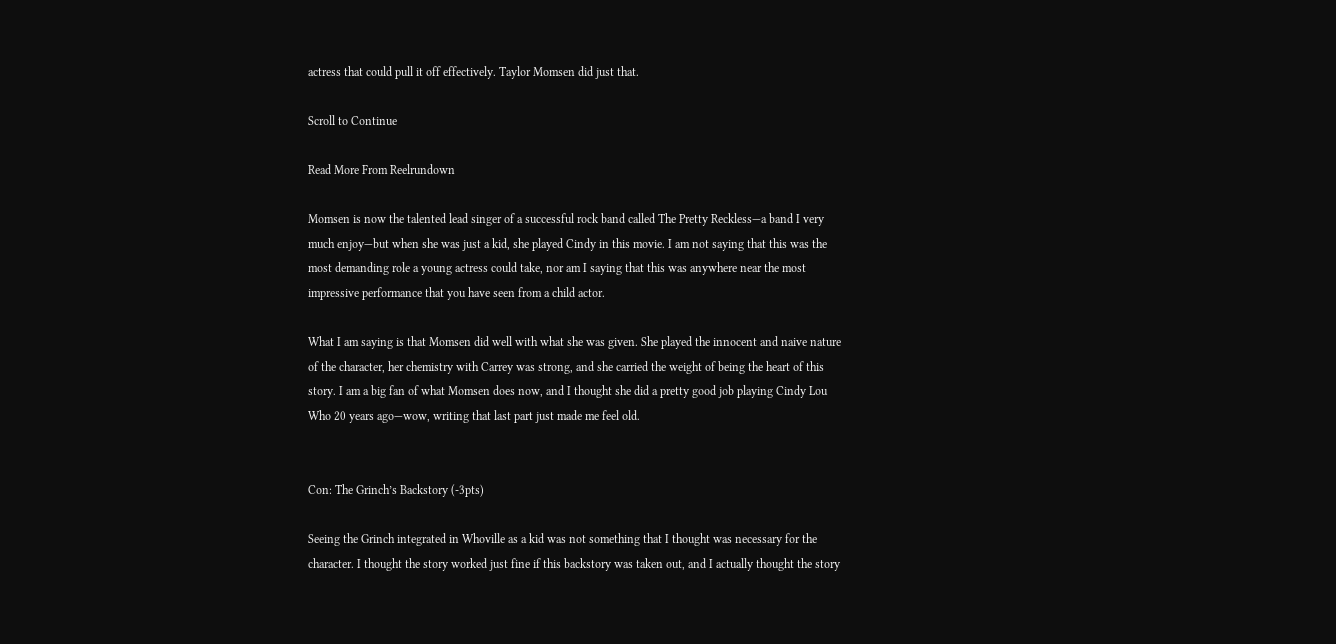actress that could pull it off effectively. Taylor Momsen did just that.

Scroll to Continue

Read More From Reelrundown

Momsen is now the talented lead singer of a successful rock band called The Pretty Reckless—a band I very much enjoy—but when she was just a kid, she played Cindy in this movie. I am not saying that this was the most demanding role a young actress could take, nor am I saying that this was anywhere near the most impressive performance that you have seen from a child actor.

What I am saying is that Momsen did well with what she was given. She played the innocent and naive nature of the character, her chemistry with Carrey was strong, and she carried the weight of being the heart of this story. I am a big fan of what Momsen does now, and I thought she did a pretty good job playing Cindy Lou Who 20 years ago—wow, writing that last part just made me feel old.


Con: The Grinch’s Backstory (-3pts)

Seeing the Grinch integrated in Whoville as a kid was not something that I thought was necessary for the character. I thought the story worked just fine if this backstory was taken out, and I actually thought the story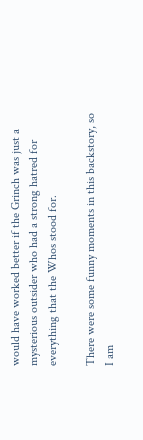would have worked better if the Grinch was just a mysterious outsider who had a strong hatred for everything that the Whos stood for.

There were some funny moments in this backstory, so I am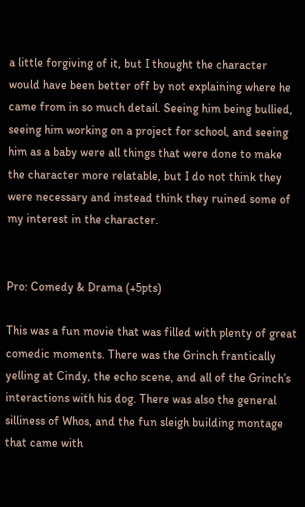a little forgiving of it, but I thought the character would have been better off by not explaining where he came from in so much detail. Seeing him being bullied, seeing him working on a project for school, and seeing him as a baby were all things that were done to make the character more relatable, but I do not think they were necessary and instead think they ruined some of my interest in the character.


Pro: Comedy & Drama (+5pts)

This was a fun movie that was filled with plenty of great comedic moments. There was the Grinch frantically yelling at Cindy, the echo scene, and all of the Grinch’s interactions with his dog. There was also the general silliness of Whos, and the fun sleigh building montage that came with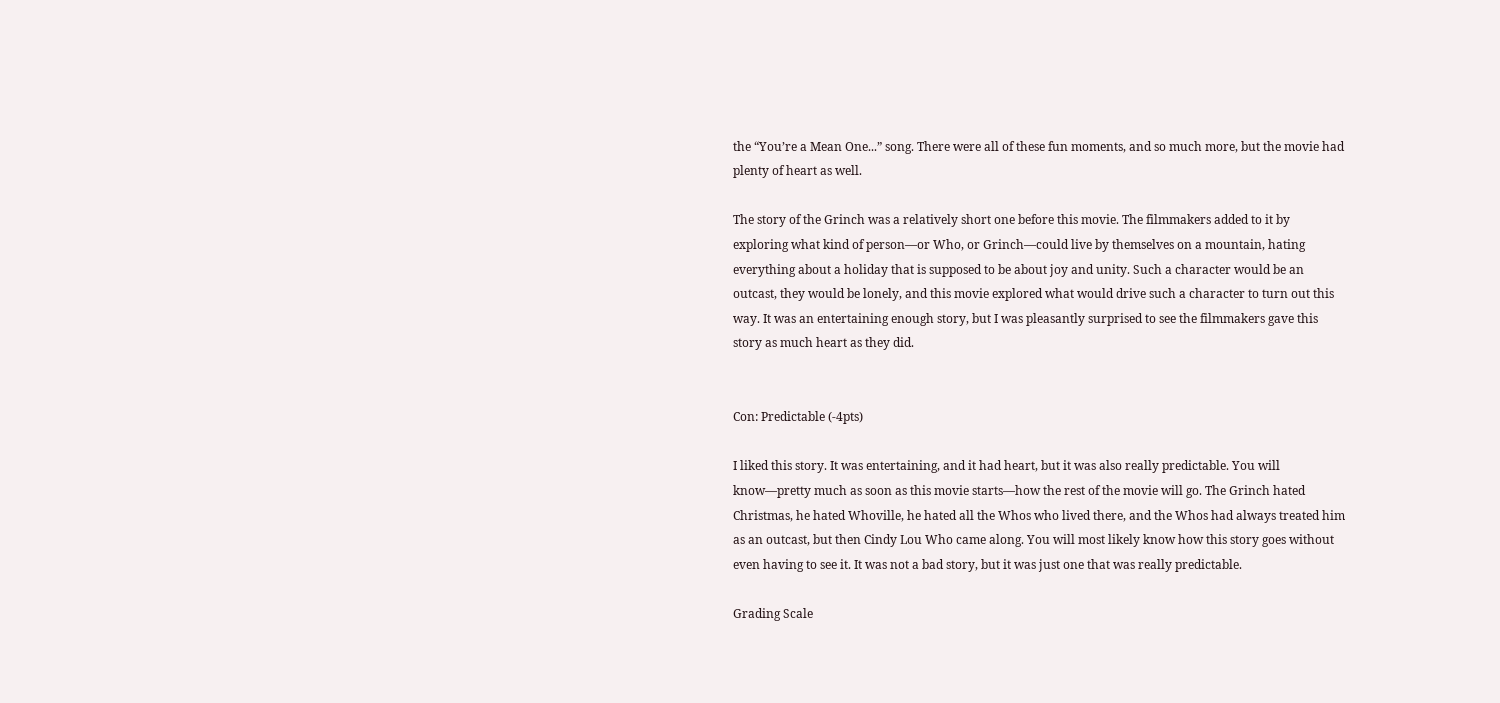the “You’re a Mean One...” song. There were all of these fun moments, and so much more, but the movie had plenty of heart as well.

The story of the Grinch was a relatively short one before this movie. The filmmakers added to it by exploring what kind of person—or Who, or Grinch—could live by themselves on a mountain, hating everything about a holiday that is supposed to be about joy and unity. Such a character would be an outcast, they would be lonely, and this movie explored what would drive such a character to turn out this way. It was an entertaining enough story, but I was pleasantly surprised to see the filmmakers gave this story as much heart as they did.


Con: Predictable (-4pts)

I liked this story. It was entertaining, and it had heart, but it was also really predictable. You will know—pretty much as soon as this movie starts—how the rest of the movie will go. The Grinch hated Christmas, he hated Whoville, he hated all the Whos who lived there, and the Whos had always treated him as an outcast, but then Cindy Lou Who came along. You will most likely know how this story goes without even having to see it. It was not a bad story, but it was just one that was really predictable.

Grading Scale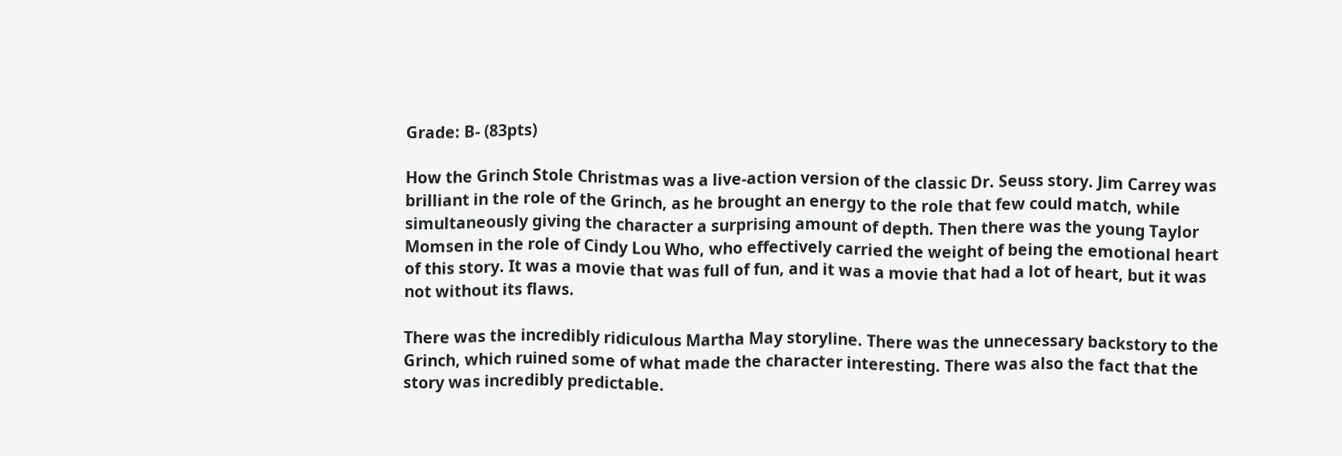Grade: B- (83pts)

How the Grinch Stole Christmas was a live-action version of the classic Dr. Seuss story. Jim Carrey was brilliant in the role of the Grinch, as he brought an energy to the role that few could match, while simultaneously giving the character a surprising amount of depth. Then there was the young Taylor Momsen in the role of Cindy Lou Who, who effectively carried the weight of being the emotional heart of this story. It was a movie that was full of fun, and it was a movie that had a lot of heart, but it was not without its flaws.

There was the incredibly ridiculous Martha May storyline. There was the unnecessary backstory to the Grinch, which ruined some of what made the character interesting. There was also the fact that the story was incredibly predictable.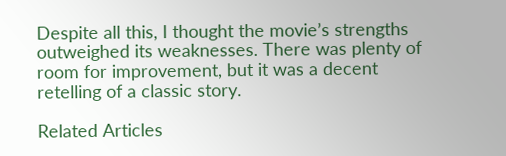Despite all this, I thought the movie’s strengths outweighed its weaknesses. There was plenty of room for improvement, but it was a decent retelling of a classic story.

Related Articles